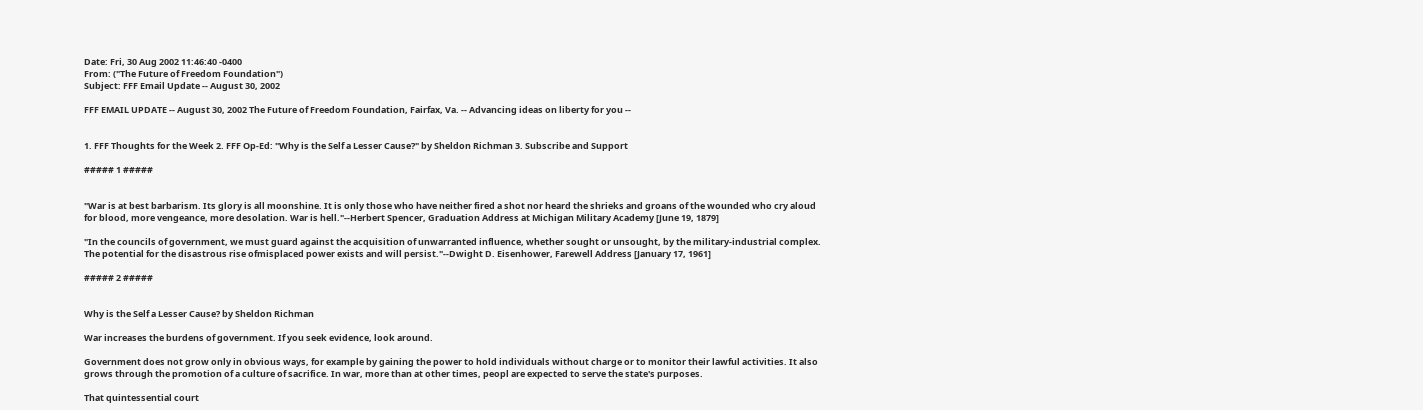Date: Fri, 30 Aug 2002 11:46:40 -0400
From: ("The Future of Freedom Foundation")
Subject: FFF Email Update -- August 30, 2002

FFF EMAIL UPDATE -- August 30, 2002 The Future of Freedom Foundation, Fairfax, Va. -- Advancing ideas on liberty for you --


1. FFF Thoughts for the Week 2. FFF Op-Ed: "Why is the Self a Lesser Cause?" by Sheldon Richman 3. Subscribe and Support

##### 1 #####


"War is at best barbarism. Its glory is all moonshine. It is only those who have neither fired a shot nor heard the shrieks and groans of the wounded who cry aloud for blood, more vengeance, more desolation. War is hell."--Herbert Spencer, Graduation Address at Michigan Military Academy [June 19, 1879]

"In the councils of government, we must guard against the acquisition of unwarranted influence, whether sought or unsought, by the military-industrial complex. The potential for the disastrous rise ofmisplaced power exists and will persist."--Dwight D. Eisenhower, Farewell Address [January 17, 1961]

##### 2 #####


Why is the Self a Lesser Cause? by Sheldon Richman

War increases the burdens of government. If you seek evidence, look around.

Government does not grow only in obvious ways, for example by gaining the power to hold individuals without charge or to monitor their lawful activities. It also grows through the promotion of a culture of sacrifice. In war, more than at other times, peopl are expected to serve the state's purposes.

That quintessential court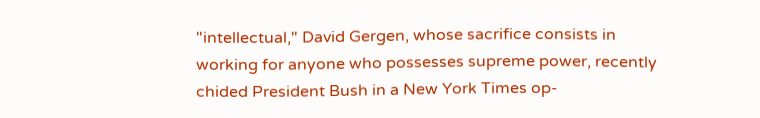"intellectual," David Gergen, whose sacrifice consists in working for anyone who possesses supreme power, recently chided President Bush in a New York Times op-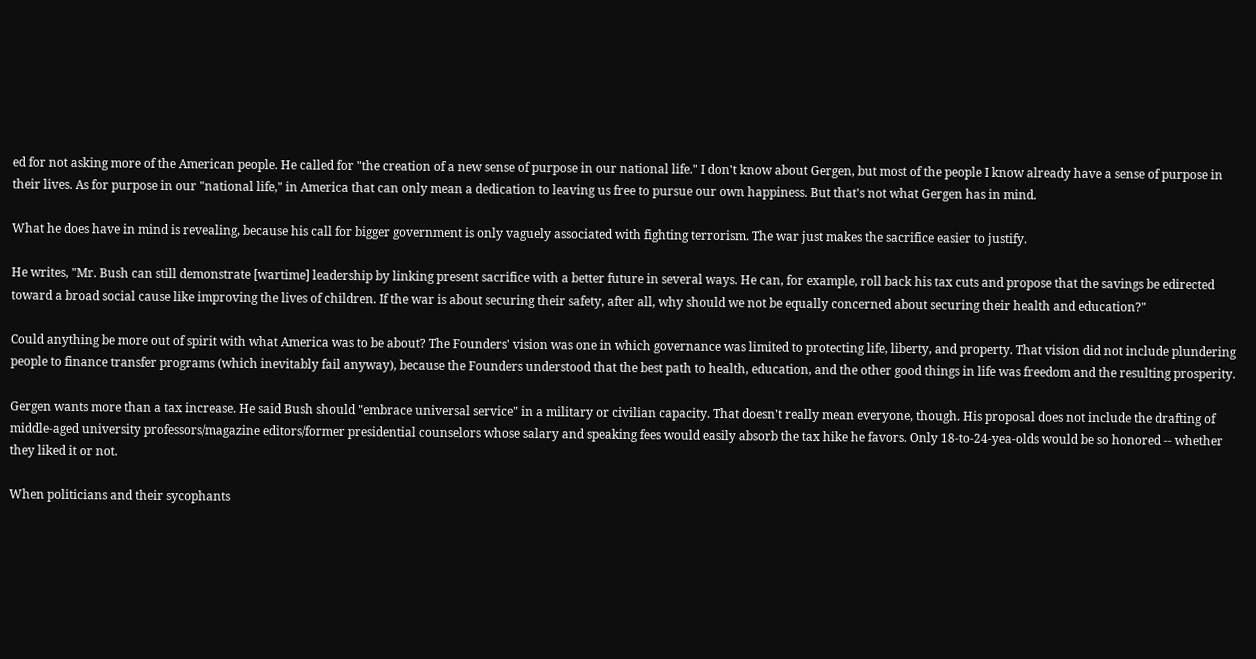ed for not asking more of the American people. He called for "the creation of a new sense of purpose in our national life." I don't know about Gergen, but most of the people I know already have a sense of purpose in their lives. As for purpose in our "national life," in America that can only mean a dedication to leaving us free to pursue our own happiness. But that's not what Gergen has in mind.

What he does have in mind is revealing, because his call for bigger government is only vaguely associated with fighting terrorism. The war just makes the sacrifice easier to justify.

He writes, "Mr. Bush can still demonstrate [wartime] leadership by linking present sacrifice with a better future in several ways. He can, for example, roll back his tax cuts and propose that the savings be edirected toward a broad social cause like improving the lives of children. If the war is about securing their safety, after all, why should we not be equally concerned about securing their health and education?"

Could anything be more out of spirit with what America was to be about? The Founders' vision was one in which governance was limited to protecting life, liberty, and property. That vision did not include plundering people to finance transfer programs (which inevitably fail anyway), because the Founders understood that the best path to health, education, and the other good things in life was freedom and the resulting prosperity.

Gergen wants more than a tax increase. He said Bush should "embrace universal service" in a military or civilian capacity. That doesn't really mean everyone, though. His proposal does not include the drafting of middle-aged university professors/magazine editors/former presidential counselors whose salary and speaking fees would easily absorb the tax hike he favors. Only 18-to-24-yea-olds would be so honored -- whether they liked it or not.

When politicians and their sycophants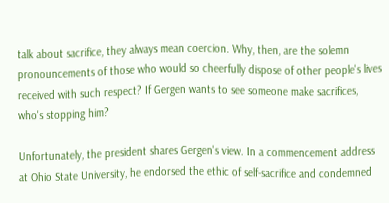talk about sacrifice, they always mean coercion. Why, then, are the solemn pronouncements of those who would so cheerfully dispose of other people's lives received with such respect? If Gergen wants to see someone make sacrifices, who's stopping him?

Unfortunately, the president shares Gergen's view. In a commencement address at Ohio State University, he endorsed the ethic of self-sacrifice and condemned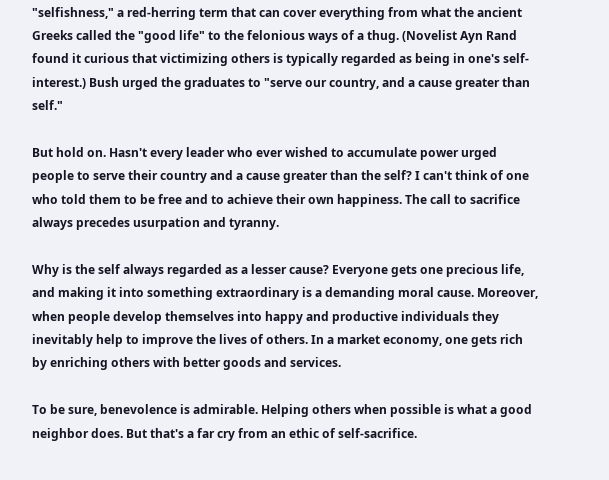"selfishness," a red-herring term that can cover everything from what the ancient Greeks called the "good life" to the felonious ways of a thug. (Novelist Ayn Rand found it curious that victimizing others is typically regarded as being in one's self-interest.) Bush urged the graduates to "serve our country, and a cause greater than self."

But hold on. Hasn't every leader who ever wished to accumulate power urged people to serve their country and a cause greater than the self? I can't think of one who told them to be free and to achieve their own happiness. The call to sacrifice always precedes usurpation and tyranny.

Why is the self always regarded as a lesser cause? Everyone gets one precious life, and making it into something extraordinary is a demanding moral cause. Moreover, when people develop themselves into happy and productive individuals they inevitably help to improve the lives of others. In a market economy, one gets rich by enriching others with better goods and services.

To be sure, benevolence is admirable. Helping others when possible is what a good neighbor does. But that's a far cry from an ethic of self-sacrifice.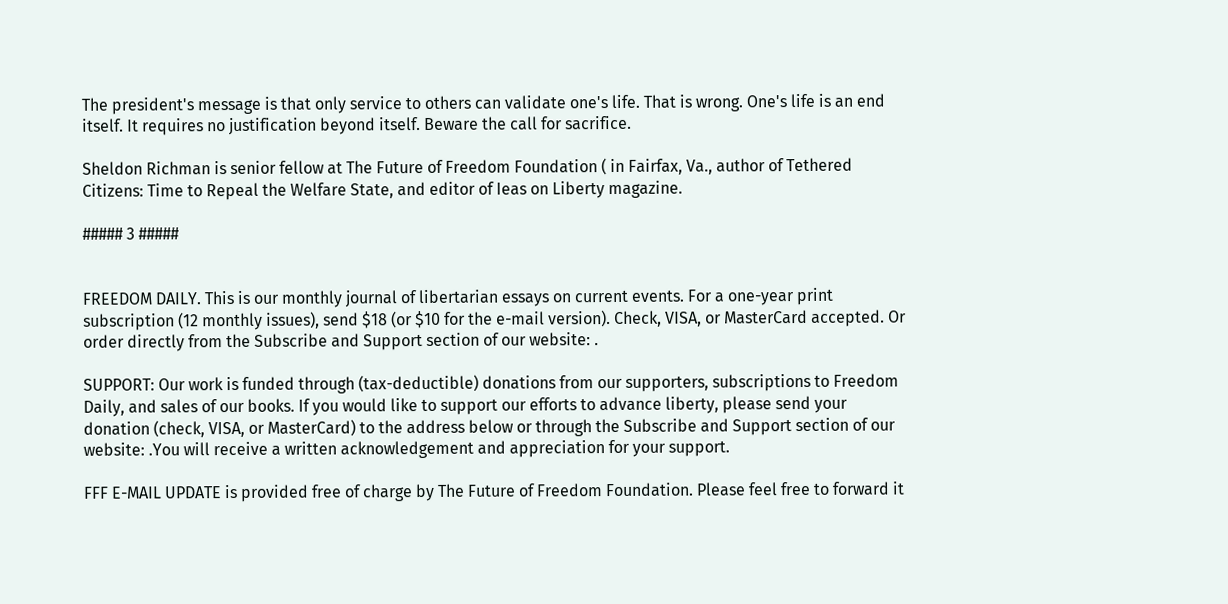The president's message is that only service to others can validate one's life. That is wrong. One's life is an end itself. It requires no justification beyond itself. Beware the call for sacrifice.

Sheldon Richman is senior fellow at The Future of Freedom Foundation ( in Fairfax, Va., author of Tethered Citizens: Time to Repeal the Welfare State, and editor of Ieas on Liberty magazine.

##### 3 #####


FREEDOM DAILY. This is our monthly journal of libertarian essays on current events. For a one-year print subscription (12 monthly issues), send $18 (or $10 for the e-mail version). Check, VISA, or MasterCard accepted. Or order directly from the Subscribe and Support section of our website: .

SUPPORT: Our work is funded through (tax-deductible) donations from our supporters, subscriptions to Freedom Daily, and sales of our books. If you would like to support our efforts to advance liberty, please send your donation (check, VISA, or MasterCard) to the address below or through the Subscribe and Support section of our website: .You will receive a written acknowledgement and appreciation for your support.

FFF E-MAIL UPDATE is provided free of charge by The Future of Freedom Foundation. Please feel free to forward it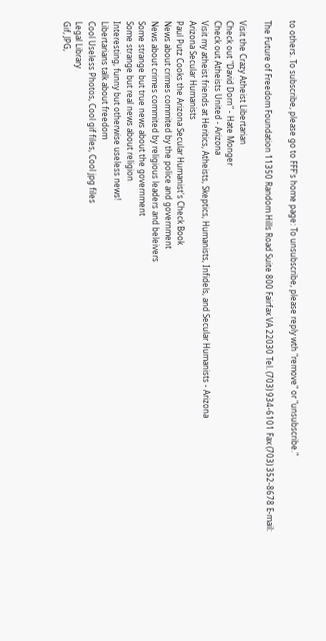to others. To subscribe, please go to FFF's home page: To unsubscribe, please reply wth "remove" or "unsubscribe."

The Future of Freedom Foundation 11350 Random Hills Road Suite 800 Fairfax VA 22030 Tel. (703) 934-6101 Fax (703) 352-8678 E-mail:

Visit the Crazy Atheist Libertarian
Check out "David Dorn" - Hate Monger
Check out Atheists United - Arizona
Visit my atheist friends at Heritics, Atheists, Skeptics, Humanists, Infidels, and Secular Humanists - Arizona
Arizona Secular Humanists
Paul Putz Cooks the Arizona Secular Humanist's Check Book
News about crimes commited by the police and government
News about crimes commited by religious leaders and beleivers
Some strange but true news about the government
Some strange but real news about religion
Interesting, funny but otherwise useless news!
Libertarians talk about freedom
Cool Useless Photos, Cool gif files, Cool jpg files
Legal Library
Gif, JPG,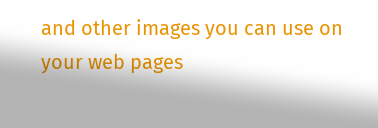and other images you can use on your web pages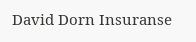David Dorn Insuranse